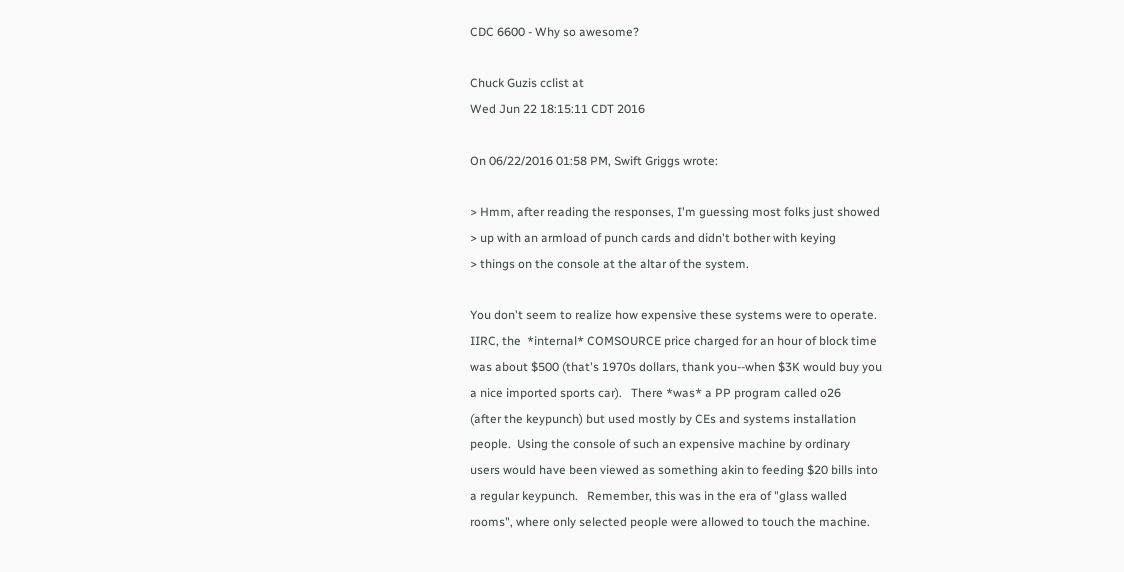CDC 6600 - Why so awesome?

Chuck Guzis cclist at
Wed Jun 22 18:15:11 CDT 2016

On 06/22/2016 01:58 PM, Swift Griggs wrote:

> Hmm, after reading the responses, I'm guessing most folks just showed
> up with an armload of punch cards and didn't bother with keying
> things on the console at the altar of the system.

You don't seem to realize how expensive these systems were to operate.
IIRC, the  *internal* COMSOURCE price charged for an hour of block time
was about $500 (that's 1970s dollars, thank you--when $3K would buy you
a nice imported sports car).   There *was* a PP program called o26
(after the keypunch) but used mostly by CEs and systems installation
people.  Using the console of such an expensive machine by ordinary
users would have been viewed as something akin to feeding $20 bills into
a regular keypunch.   Remember, this was in the era of "glass walled
rooms", where only selected people were allowed to touch the machine.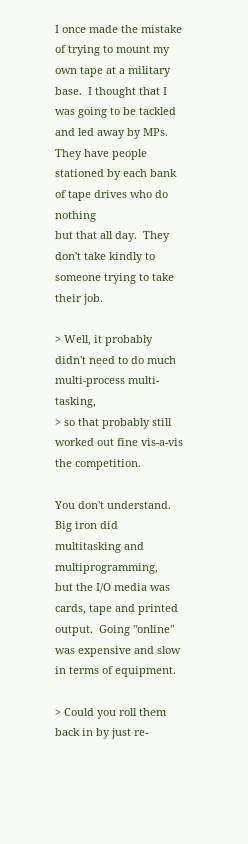I once made the mistake of trying to mount my own tape at a military
base.  I thought that I was going to be tackled and led away by MPs.
They have people stationed by each bank of tape drives who do nothing
but that all day.  They don't take kindly to someone trying to take
their job.

> Well, it probably didn't need to do much multi-process multi-tasking,
> so that probably still worked out fine vis-a-vis the competition.

You don't understand.  Big iron did multitasking and multiprogramming,
but the I/O media was cards, tape and printed output.  Going "online"
was expensive and slow in terms of equipment.

> Could you roll them back in by just re-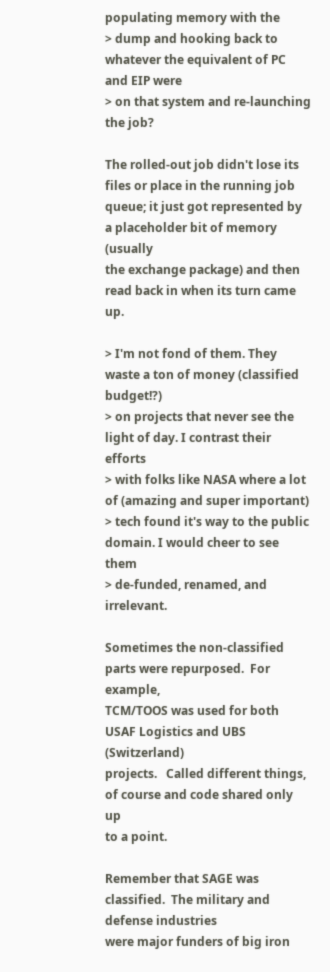populating memory with the
> dump and hooking back to whatever the equivalent of PC and EIP were
> on that system and re-launching the job?

The rolled-out job didn't lose its files or place in the running job
queue; it just got represented by a placeholder bit of memory (usually
the exchange package) and then read back in when its turn came up.

> I'm not fond of them. They waste a ton of money (classified budget!?)
> on projects that never see the light of day. I contrast their efforts
> with folks like NASA where a lot of (amazing and super important)
> tech found it's way to the public domain. I would cheer to see them
> de-funded, renamed, and irrelevant.

Sometimes the non-classified parts were repurposed.  For example,
TCM/TOOS was used for both USAF Logistics and UBS (Switzerland)
projects.   Called different things, of course and code shared only up
to a point.

Remember that SAGE was classified.  The military and defense industries
were major funders of big iron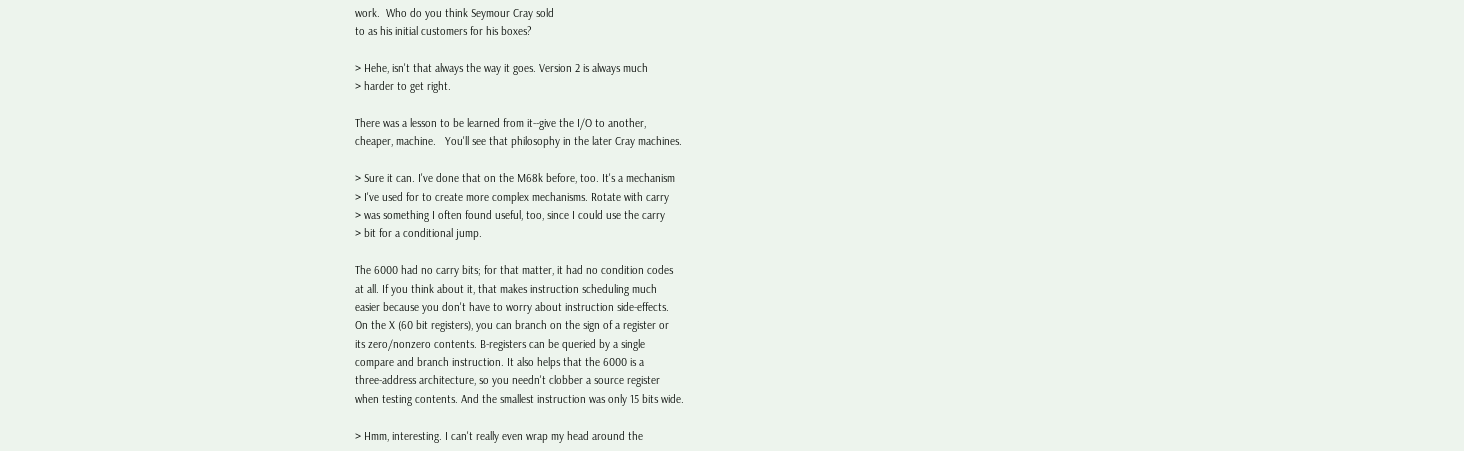work.  Who do you think Seymour Cray sold
to as his initial customers for his boxes?

> Hehe, isn't that always the way it goes. Version 2 is always much
> harder to get right.

There was a lesson to be learned from it--give the I/O to another,
cheaper, machine.   You'll see that philosophy in the later Cray machines.

> Sure it can. I've done that on the M68k before, too. It's a mechanism
> I've used for to create more complex mechanisms. Rotate with carry
> was something I often found useful, too, since I could use the carry
> bit for a conditional jump.

The 6000 had no carry bits; for that matter, it had no condition codes
at all. If you think about it, that makes instruction scheduling much
easier because you don't have to worry about instruction side-effects.
On the X (60 bit registers), you can branch on the sign of a register or
its zero/nonzero contents. B-registers can be queried by a single
compare and branch instruction. It also helps that the 6000 is a
three-address architecture, so you needn't clobber a source register
when testing contents. And the smallest instruction was only 15 bits wide.

> Hmm, interesting. I can't really even wrap my head around the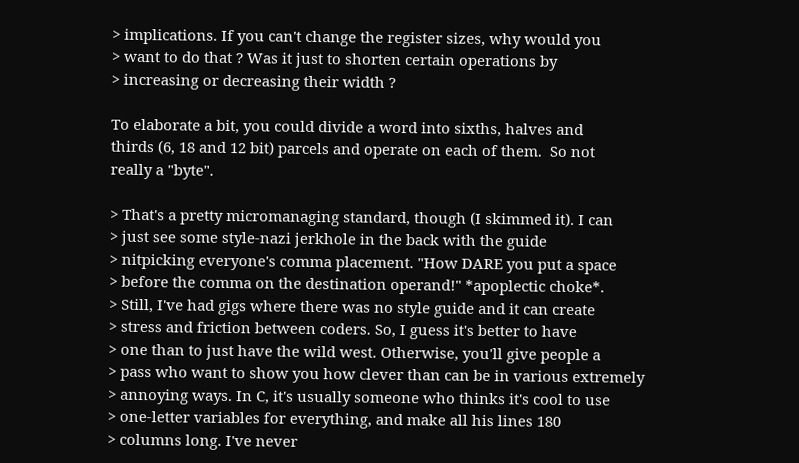> implications. If you can't change the register sizes, why would you
> want to do that ? Was it just to shorten certain operations by
> increasing or decreasing their width ?

To elaborate a bit, you could divide a word into sixths, halves and
thirds (6, 18 and 12 bit) parcels and operate on each of them.  So not
really a "byte".

> That's a pretty micromanaging standard, though (I skimmed it). I can
> just see some style-nazi jerkhole in the back with the guide
> nitpicking everyone's comma placement. "How DARE you put a space
> before the comma on the destination operand!" *apoplectic choke*.
> Still, I've had gigs where there was no style guide and it can create
> stress and friction between coders. So, I guess it's better to have
> one than to just have the wild west. Otherwise, you'll give people a
> pass who want to show you how clever than can be in various extremely
> annoying ways. In C, it's usually someone who thinks it's cool to use
> one-letter variables for everything, and make all his lines 180
> columns long. I've never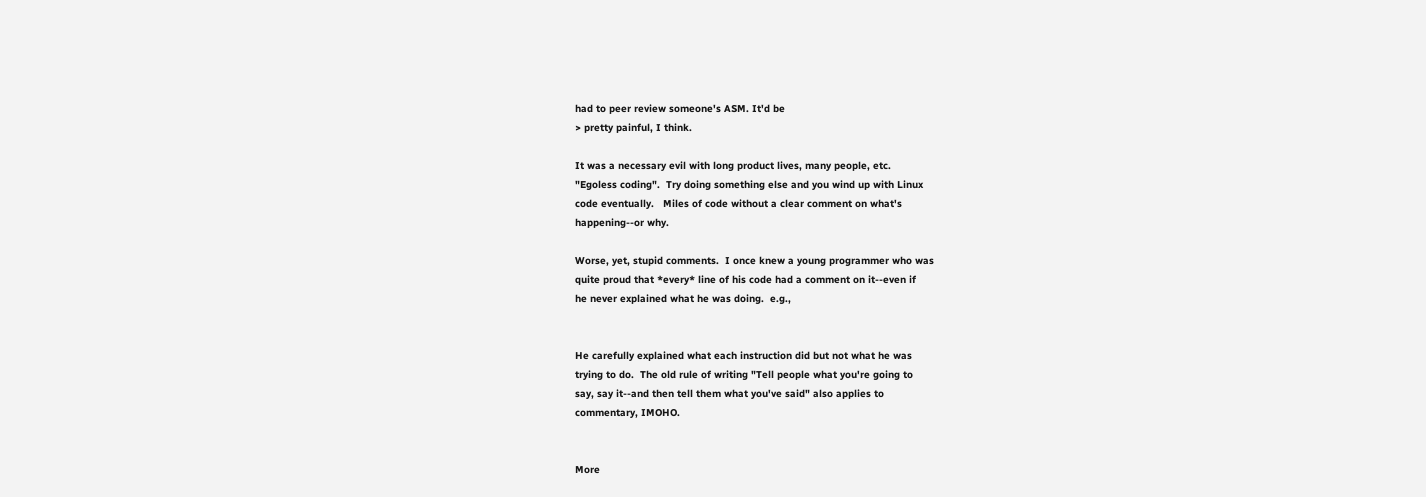had to peer review someone's ASM. It'd be
> pretty painful, I think.

It was a necessary evil with long product lives, many people, etc.
"Egoless coding".  Try doing something else and you wind up with Linux
code eventually.   Miles of code without a clear comment on what's
happening--or why.

Worse, yet, stupid comments.  I once knew a young programmer who was
quite proud that *every* line of his code had a comment on it--even if
he never explained what he was doing.  e.g.,


He carefully explained what each instruction did but not what he was
trying to do.  The old rule of writing "Tell people what you're going to
say, say it--and then tell them what you've said" also applies to
commentary, IMOHO.


More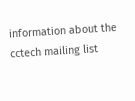information about the cctech mailing list